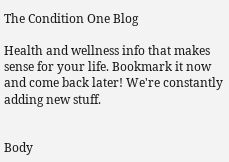The Condition One Blog

Health and wellness info that makes sense for your life. Bookmark it now and come back later! We're constantly adding new stuff.


Body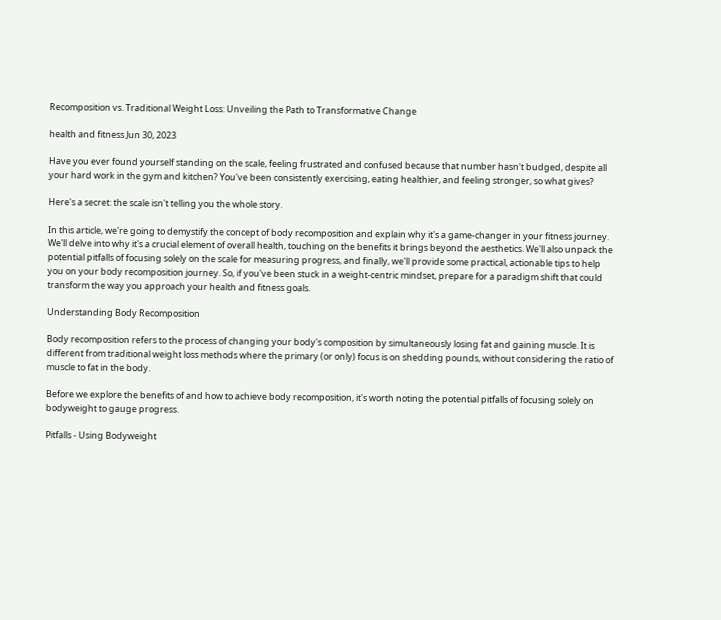Recomposition vs. Traditional Weight Loss: Unveiling the Path to Transformative Change

health and fitness Jun 30, 2023

Have you ever found yourself standing on the scale, feeling frustrated and confused because that number hasn't budged, despite all your hard work in the gym and kitchen? You've been consistently exercising, eating healthier, and feeling stronger, so what gives?

Here's a secret: the scale isn't telling you the whole story.

In this article, we're going to demystify the concept of body recomposition and explain why it's a game-changer in your fitness journey. We'll delve into why it's a crucial element of overall health, touching on the benefits it brings beyond the aesthetics. We'll also unpack the potential pitfalls of focusing solely on the scale for measuring progress, and finally, we'll provide some practical, actionable tips to help you on your body recomposition journey. So, if you've been stuck in a weight-centric mindset, prepare for a paradigm shift that could transform the way you approach your health and fitness goals.

Understanding Body Recomposition

Body recomposition refers to the process of changing your body's composition by simultaneously losing fat and gaining muscle. It is different from traditional weight loss methods where the primary (or only) focus is on shedding pounds, without considering the ratio of muscle to fat in the body.

Before we explore the benefits of and how to achieve body recomposition, it's worth noting the potential pitfalls of focusing solely on bodyweight to gauge progress.

Pitfalls - Using Bodyweight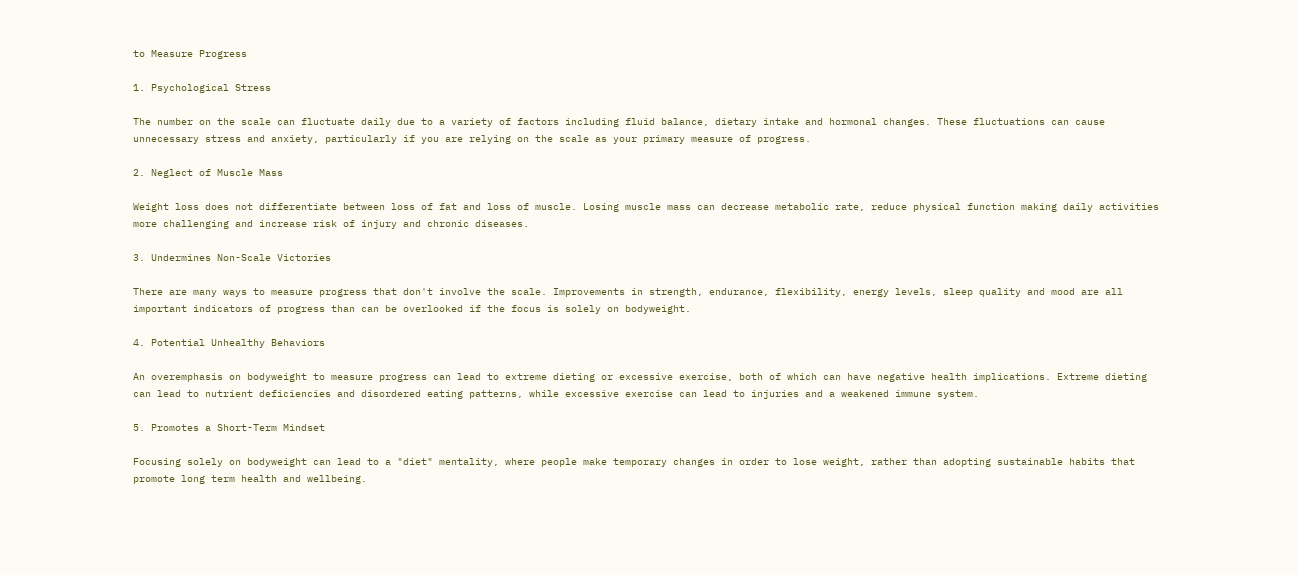to Measure Progress

1. Psychological Stress

The number on the scale can fluctuate daily due to a variety of factors including fluid balance, dietary intake and hormonal changes. These fluctuations can cause unnecessary stress and anxiety, particularly if you are relying on the scale as your primary measure of progress.

2. Neglect of Muscle Mass

Weight loss does not differentiate between loss of fat and loss of muscle. Losing muscle mass can decrease metabolic rate, reduce physical function making daily activities more challenging and increase risk of injury and chronic diseases.

3. Undermines Non-Scale Victories

There are many ways to measure progress that don't involve the scale. Improvements in strength, endurance, flexibility, energy levels, sleep quality and mood are all important indicators of progress than can be overlooked if the focus is solely on bodyweight.

4. Potential Unhealthy Behaviors

An overemphasis on bodyweight to measure progress can lead to extreme dieting or excessive exercise, both of which can have negative health implications. Extreme dieting can lead to nutrient deficiencies and disordered eating patterns, while excessive exercise can lead to injuries and a weakened immune system.

5. Promotes a Short-Term Mindset

Focusing solely on bodyweight can lead to a "diet" mentality, where people make temporary changes in order to lose weight, rather than adopting sustainable habits that promote long term health and wellbeing.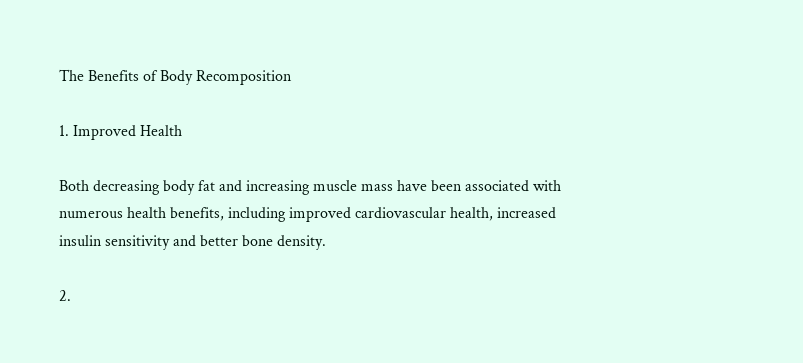The Benefits of Body Recomposition

1. Improved Health

Both decreasing body fat and increasing muscle mass have been associated with numerous health benefits, including improved cardiovascular health, increased insulin sensitivity and better bone density.

2.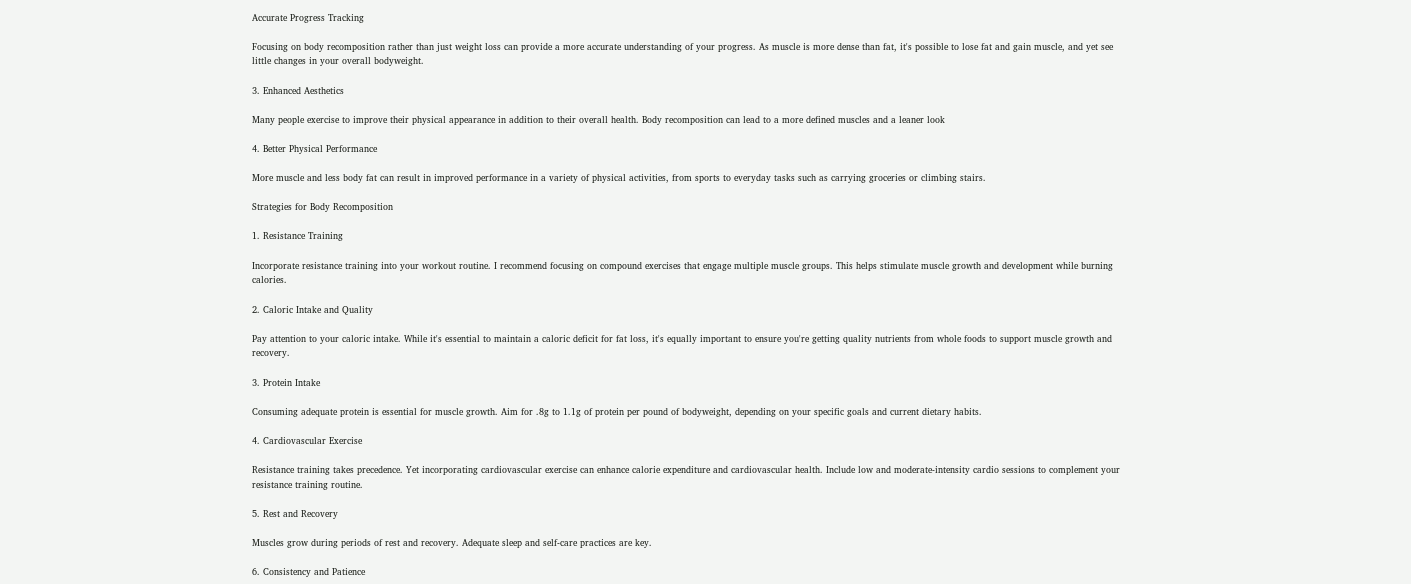Accurate Progress Tracking

Focusing on body recomposition rather than just weight loss can provide a more accurate understanding of your progress. As muscle is more dense than fat, it's possible to lose fat and gain muscle, and yet see little changes in your overall bodyweight.

3. Enhanced Aesthetics

Many people exercise to improve their physical appearance in addition to their overall health. Body recomposition can lead to a more defined muscles and a leaner look

4. Better Physical Performance

More muscle and less body fat can result in improved performance in a variety of physical activities, from sports to everyday tasks such as carrying groceries or climbing stairs.

Strategies for Body Recomposition

1. Resistance Training

Incorporate resistance training into your workout routine. I recommend focusing on compound exercises that engage multiple muscle groups. This helps stimulate muscle growth and development while burning calories.

2. Caloric Intake and Quality

Pay attention to your caloric intake. While it's essential to maintain a caloric deficit for fat loss, it's equally important to ensure you're getting quality nutrients from whole foods to support muscle growth and recovery.

3. Protein Intake

Consuming adequate protein is essential for muscle growth. Aim for .8g to 1.1g of protein per pound of bodyweight, depending on your specific goals and current dietary habits.

4. Cardiovascular Exercise

Resistance training takes precedence. Yet incorporating cardiovascular exercise can enhance calorie expenditure and cardiovascular health. Include low and moderate-intensity cardio sessions to complement your resistance training routine.

5. Rest and Recovery

Muscles grow during periods of rest and recovery. Adequate sleep and self-care practices are key.

6. Consistency and Patience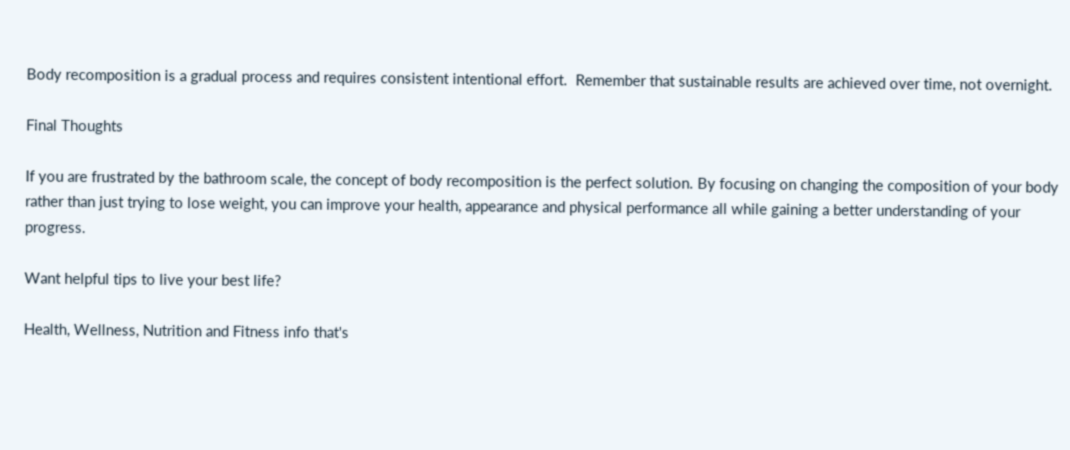Body recomposition is a gradual process and requires consistent intentional effort.  Remember that sustainable results are achieved over time, not overnight.

Final Thoughts

If you are frustrated by the bathroom scale, the concept of body recomposition is the perfect solution. By focusing on changing the composition of your body rather than just trying to lose weight, you can improve your health, appearance and physical performance all while gaining a better understanding of your progress.

Want helpful tips to live your best life?

Health, Wellness, Nutrition and Fitness info that's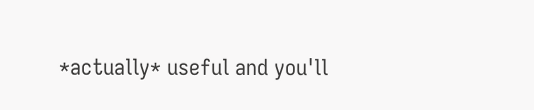*actually* useful and you'll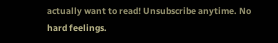actually want to read! Unsubscribe anytime. No hard feelings.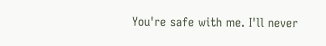You're safe with me. I'll never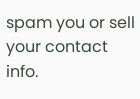spam you or sell your contact info.